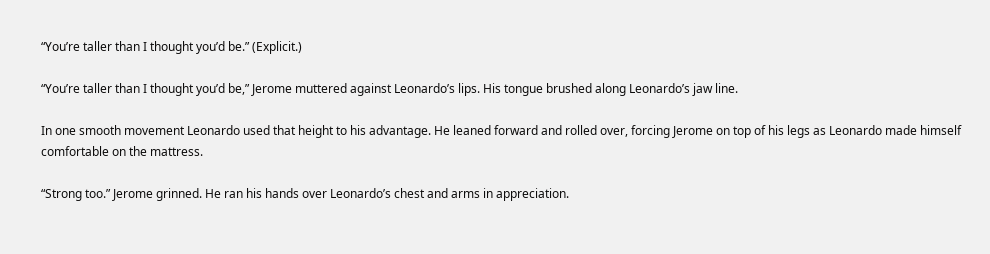“You’re taller than I thought you’d be.” (Explicit.)

“You’re taller than I thought you’d be,” Jerome muttered against Leonardo’s lips. His tongue brushed along Leonardo’s jaw line.

In one smooth movement Leonardo used that height to his advantage. He leaned forward and rolled over, forcing Jerome on top of his legs as Leonardo made himself comfortable on the mattress.

“Strong too.” Jerome grinned. He ran his hands over Leonardo’s chest and arms in appreciation.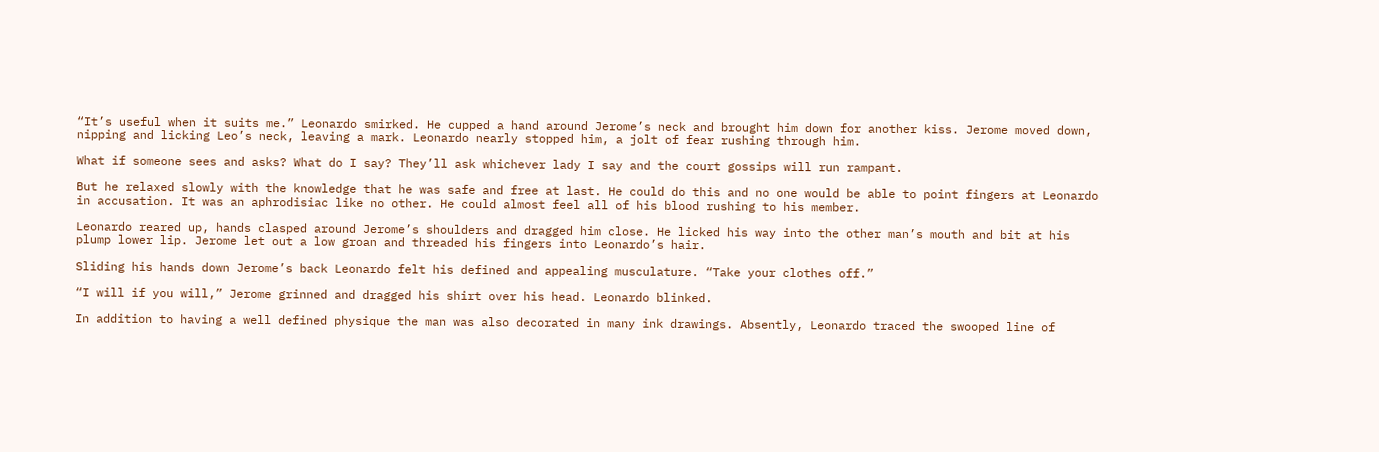“It’s useful when it suits me.” Leonardo smirked. He cupped a hand around Jerome’s neck and brought him down for another kiss. Jerome moved down, nipping and licking Leo’s neck, leaving a mark. Leonardo nearly stopped him, a jolt of fear rushing through him.

What if someone sees and asks? What do I say? They’ll ask whichever lady I say and the court gossips will run rampant.

But he relaxed slowly with the knowledge that he was safe and free at last. He could do this and no one would be able to point fingers at Leonardo in accusation. It was an aphrodisiac like no other. He could almost feel all of his blood rushing to his member.

Leonardo reared up, hands clasped around Jerome’s shoulders and dragged him close. He licked his way into the other man’s mouth and bit at his plump lower lip. Jerome let out a low groan and threaded his fingers into Leonardo’s hair.

Sliding his hands down Jerome’s back Leonardo felt his defined and appealing musculature. “Take your clothes off.”

“I will if you will,” Jerome grinned and dragged his shirt over his head. Leonardo blinked.

In addition to having a well defined physique the man was also decorated in many ink drawings. Absently, Leonardo traced the swooped line of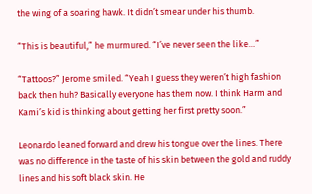the wing of a soaring hawk. It didn’t smear under his thumb.

“This is beautiful,” he murmured. “I’ve never seen the like…”

“Tattoos?” Jerome smiled. “Yeah I guess they weren’t high fashion back then huh? Basically everyone has them now. I think Harm and Kami’s kid is thinking about getting her first pretty soon.”

Leonardo leaned forward and drew his tongue over the lines. There was no difference in the taste of his skin between the gold and ruddy lines and his soft black skin. He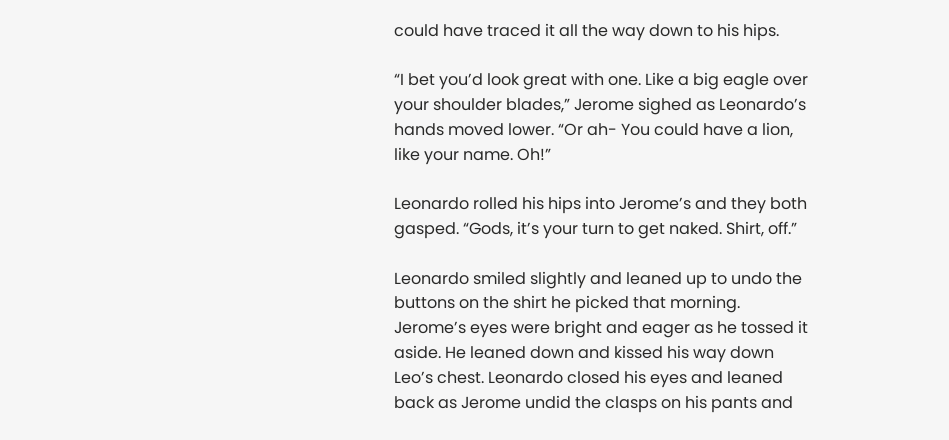could have traced it all the way down to his hips.

“I bet you’d look great with one. Like a big eagle over your shoulder blades,” Jerome sighed as Leonardo’s hands moved lower. “Or ah- You could have a lion, like your name. Oh!”

Leonardo rolled his hips into Jerome’s and they both gasped. “Gods, it’s your turn to get naked. Shirt, off.”

Leonardo smiled slightly and leaned up to undo the buttons on the shirt he picked that morning. Jerome’s eyes were bright and eager as he tossed it aside. He leaned down and kissed his way down Leo’s chest. Leonardo closed his eyes and leaned back as Jerome undid the clasps on his pants and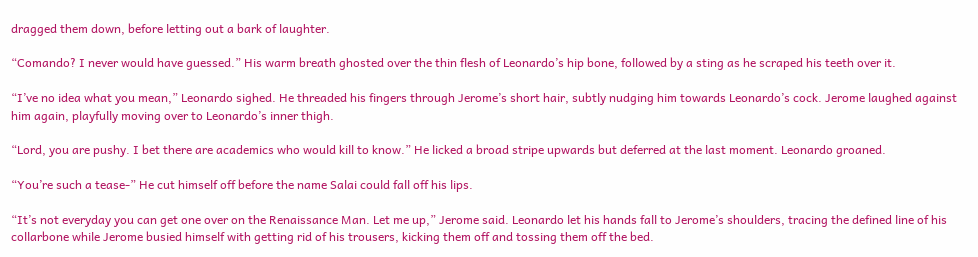dragged them down, before letting out a bark of laughter.

“Comando? I never would have guessed.” His warm breath ghosted over the thin flesh of Leonardo’s hip bone, followed by a sting as he scraped his teeth over it.

“I’ve no idea what you mean,” Leonardo sighed. He threaded his fingers through Jerome’s short hair, subtly nudging him towards Leonardo’s cock. Jerome laughed against him again, playfully moving over to Leonardo’s inner thigh.

“Lord, you are pushy. I bet there are academics who would kill to know.” He licked a broad stripe upwards but deferred at the last moment. Leonardo groaned.

“You’re such a tease-” He cut himself off before the name Salai could fall off his lips.

“It’s not everyday you can get one over on the Renaissance Man. Let me up,” Jerome said. Leonardo let his hands fall to Jerome’s shoulders, tracing the defined line of his collarbone while Jerome busied himself with getting rid of his trousers, kicking them off and tossing them off the bed.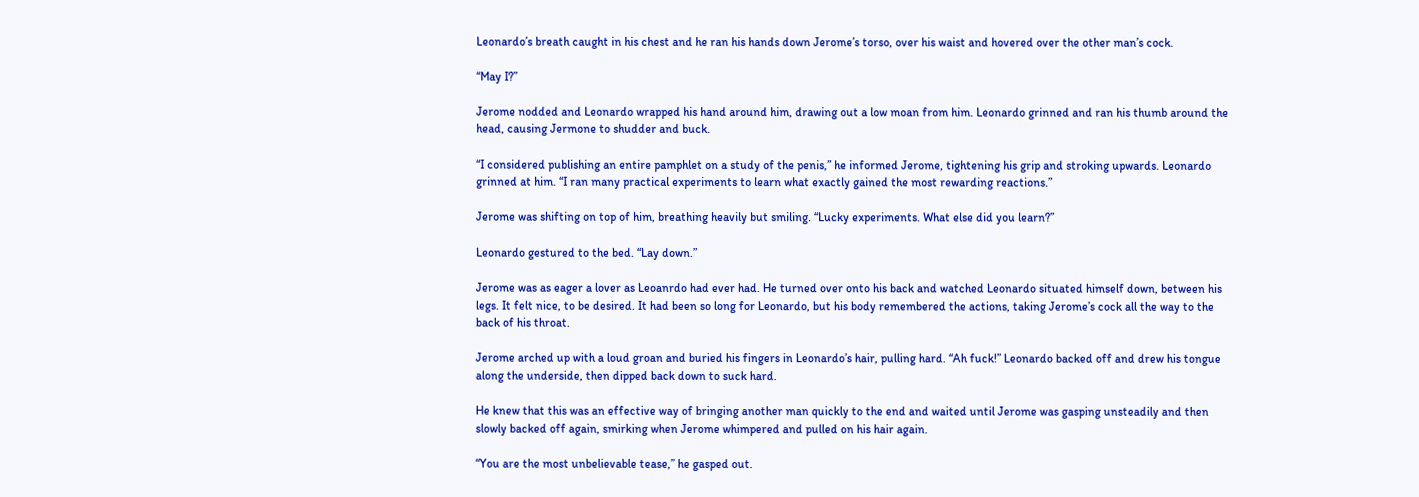Leonardo’s breath caught in his chest and he ran his hands down Jerome’s torso, over his waist and hovered over the other man’s cock.

“May I?”

Jerome nodded and Leonardo wrapped his hand around him, drawing out a low moan from him. Leonardo grinned and ran his thumb around the head, causing Jermone to shudder and buck.

“I considered publishing an entire pamphlet on a study of the penis,” he informed Jerome, tightening his grip and stroking upwards. Leonardo grinned at him. “I ran many practical experiments to learn what exactly gained the most rewarding reactions.”

Jerome was shifting on top of him, breathing heavily but smiling. “Lucky experiments. What else did you learn?”

Leonardo gestured to the bed. “Lay down.”

Jerome was as eager a lover as Leoanrdo had ever had. He turned over onto his back and watched Leonardo situated himself down, between his legs. It felt nice, to be desired. It had been so long for Leonardo, but his body remembered the actions, taking Jerome’s cock all the way to the back of his throat.

Jerome arched up with a loud groan and buried his fingers in Leonardo’s hair, pulling hard. “Ah fuck!” Leonardo backed off and drew his tongue along the underside, then dipped back down to suck hard.

He knew that this was an effective way of bringing another man quickly to the end and waited until Jerome was gasping unsteadily and then slowly backed off again, smirking when Jerome whimpered and pulled on his hair again.

“You are the most unbelievable tease,” he gasped out.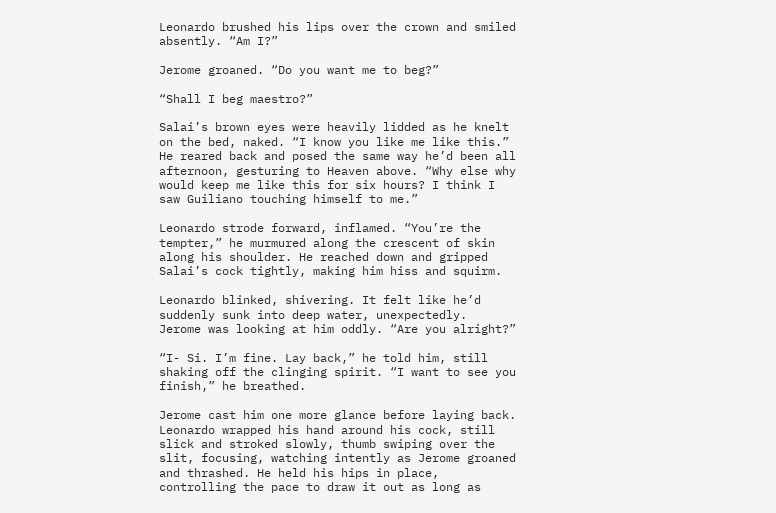Leonardo brushed his lips over the crown and smiled absently. “Am I?”

Jerome groaned. “Do you want me to beg?”

“Shall I beg maestro?”

Salai’s brown eyes were heavily lidded as he knelt on the bed, naked. “I know you like me like this.” He reared back and posed the same way he’d been all afternoon, gesturing to Heaven above. “Why else why would keep me like this for six hours? I think I saw Guiliano touching himself to me.”

Leonardo strode forward, inflamed. “You’re the tempter,” he murmured along the crescent of skin along his shoulder. He reached down and gripped Salai’s cock tightly, making him hiss and squirm.

Leonardo blinked, shivering. It felt like he’d suddenly sunk into deep water, unexpectedly.  Jerome was looking at him oddly. “Are you alright?”

“I- Si. I’m fine. Lay back,” he told him, still shaking off the clinging spirit. “I want to see you finish,” he breathed.

Jerome cast him one more glance before laying back. Leonardo wrapped his hand around his cock, still slick and stroked slowly, thumb swiping over the slit, focusing, watching intently as Jerome groaned and thrashed. He held his hips in place, controlling the pace to draw it out as long as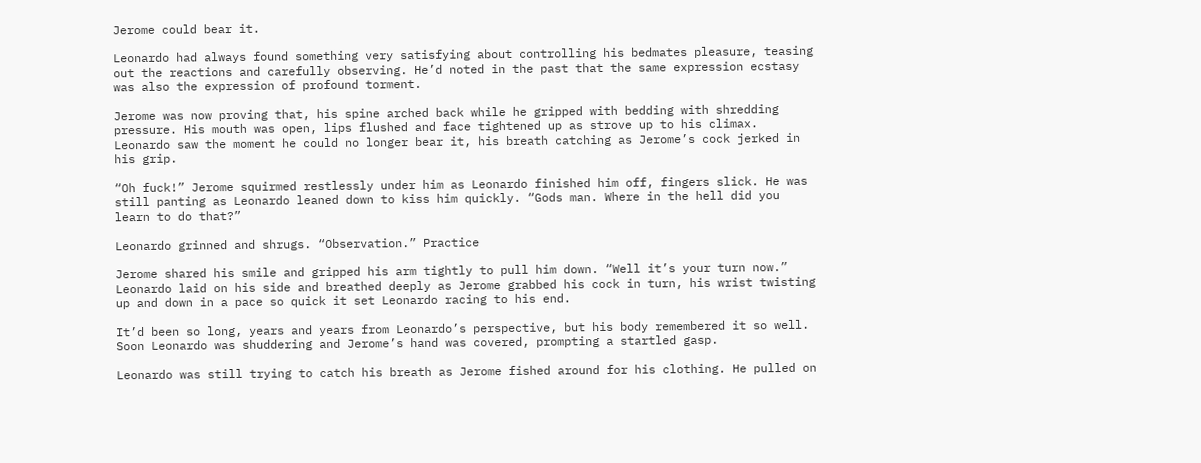Jerome could bear it.

Leonardo had always found something very satisfying about controlling his bedmates pleasure, teasing out the reactions and carefully observing. He’d noted in the past that the same expression ecstasy was also the expression of profound torment.

Jerome was now proving that, his spine arched back while he gripped with bedding with shredding pressure. His mouth was open, lips flushed and face tightened up as strove up to his climax. Leonardo saw the moment he could no longer bear it, his breath catching as Jerome’s cock jerked in his grip.

“Oh fuck!” Jerome squirmed restlessly under him as Leonardo finished him off, fingers slick. He was still panting as Leonardo leaned down to kiss him quickly. “Gods man. Where in the hell did you learn to do that?”

Leonardo grinned and shrugs. “Observation.” Practice

Jerome shared his smile and gripped his arm tightly to pull him down. “Well it’s your turn now.” Leonardo laid on his side and breathed deeply as Jerome grabbed his cock in turn, his wrist twisting up and down in a pace so quick it set Leonardo racing to his end.

It’d been so long, years and years from Leonardo’s perspective, but his body remembered it so well. Soon Leonardo was shuddering and Jerome’s hand was covered, prompting a startled gasp.

Leonardo was still trying to catch his breath as Jerome fished around for his clothing. He pulled on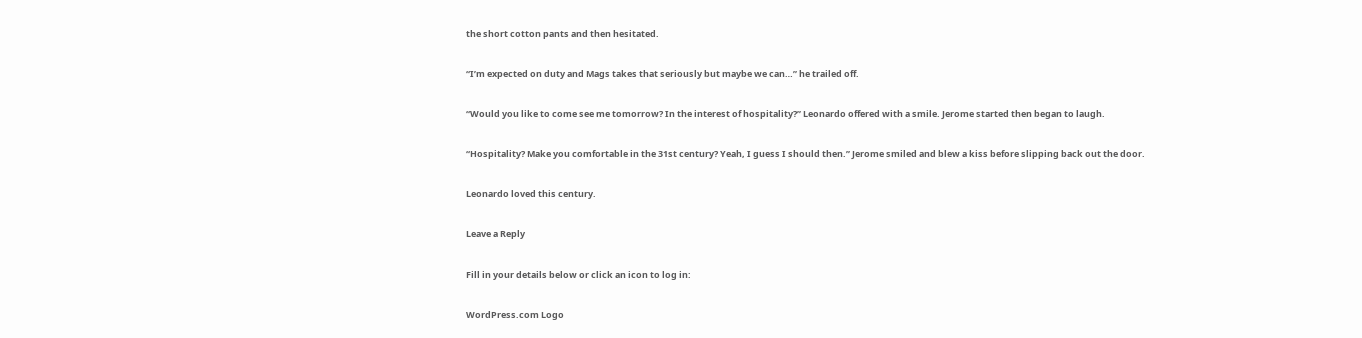the short cotton pants and then hesitated.

“I’m expected on duty and Mags takes that seriously but maybe we can…” he trailed off.

“Would you like to come see me tomorrow? In the interest of hospitality?” Leonardo offered with a smile. Jerome started then began to laugh.

“Hospitality? Make you comfortable in the 31st century? Yeah, I guess I should then.” Jerome smiled and blew a kiss before slipping back out the door.

Leonardo loved this century.

Leave a Reply

Fill in your details below or click an icon to log in:

WordPress.com Logo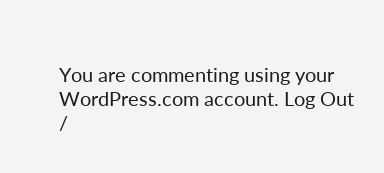You are commenting using your WordPress.com account. Log Out /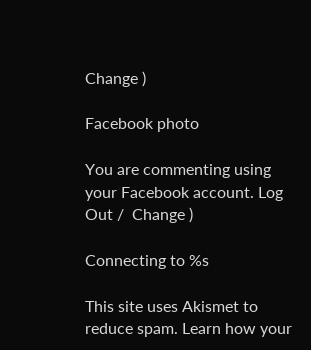Change )

Facebook photo

You are commenting using your Facebook account. Log Out /  Change )

Connecting to %s

This site uses Akismet to reduce spam. Learn how your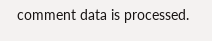comment data is processed.